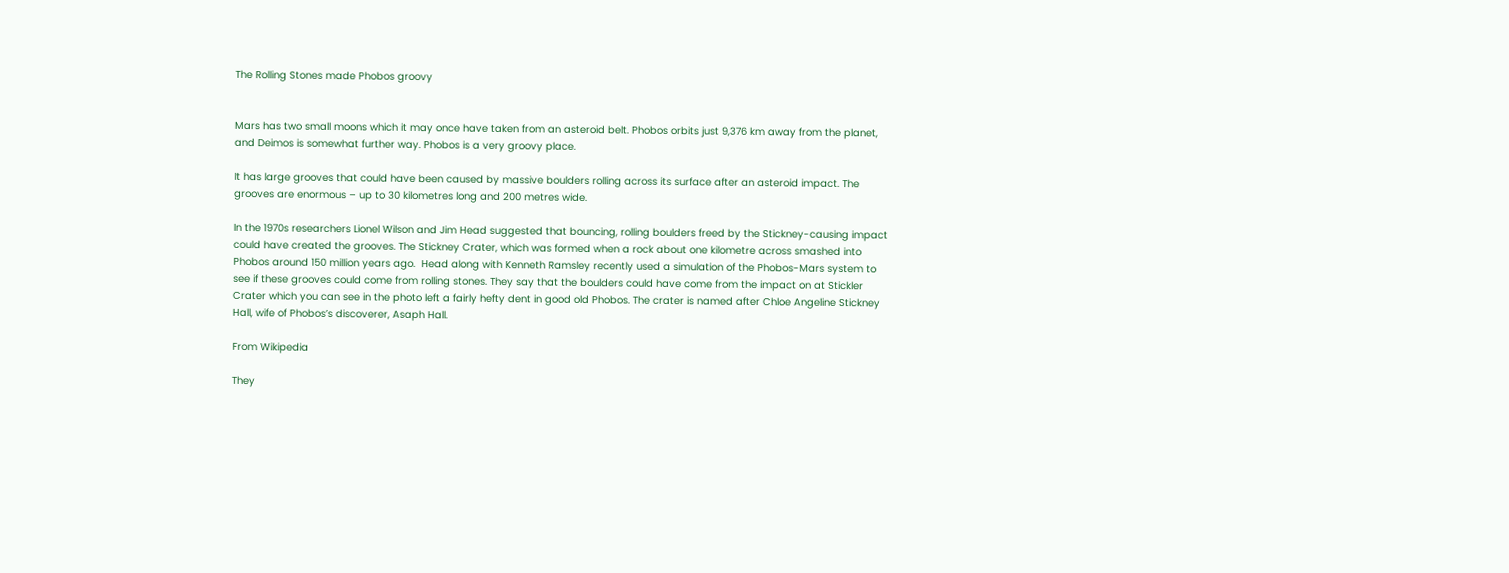The Rolling Stones made Phobos groovy


Mars has two small moons which it may once have taken from an asteroid belt. Phobos orbits just 9,376 km away from the planet, and Deimos is somewhat further way. Phobos is a very groovy place.

It has large grooves that could have been caused by massive boulders rolling across its surface after an asteroid impact. The grooves are enormous – up to 30 kilometres long and 200 metres wide.

In the 1970s researchers Lionel Wilson and Jim Head suggested that bouncing, rolling boulders freed by the Stickney-causing impact could have created the grooves. The Stickney Crater, which was formed when a rock about one kilometre across smashed into Phobos around 150 million years ago.  Head along with Kenneth Ramsley recently used a simulation of the Phobos-Mars system to see if these grooves could come from rolling stones. They say that the boulders could have come from the impact on at Stickler Crater which you can see in the photo left a fairly hefty dent in good old Phobos. The crater is named after Chloe Angeline Stickney Hall, wife of Phobos’s discoverer, Asaph Hall.

From Wikipedia

They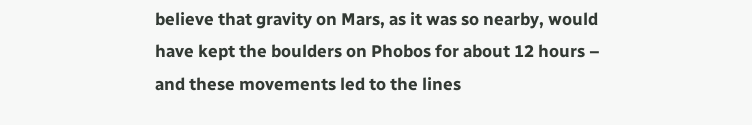believe that gravity on Mars, as it was so nearby, would have kept the boulders on Phobos for about 12 hours – and these movements led to the lines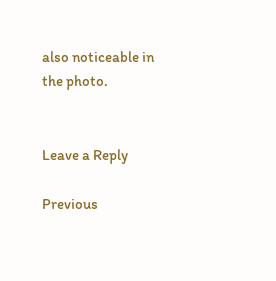also noticeable in the photo.


Leave a Reply

Previous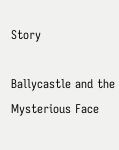Story

Ballycastle and the Mysterious Face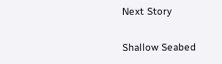Next Story

Shallow Seabed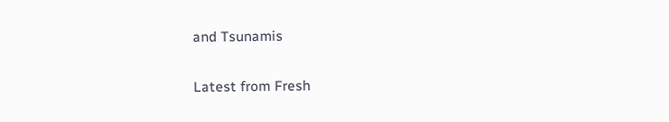and Tsunamis

Latest from Fresh